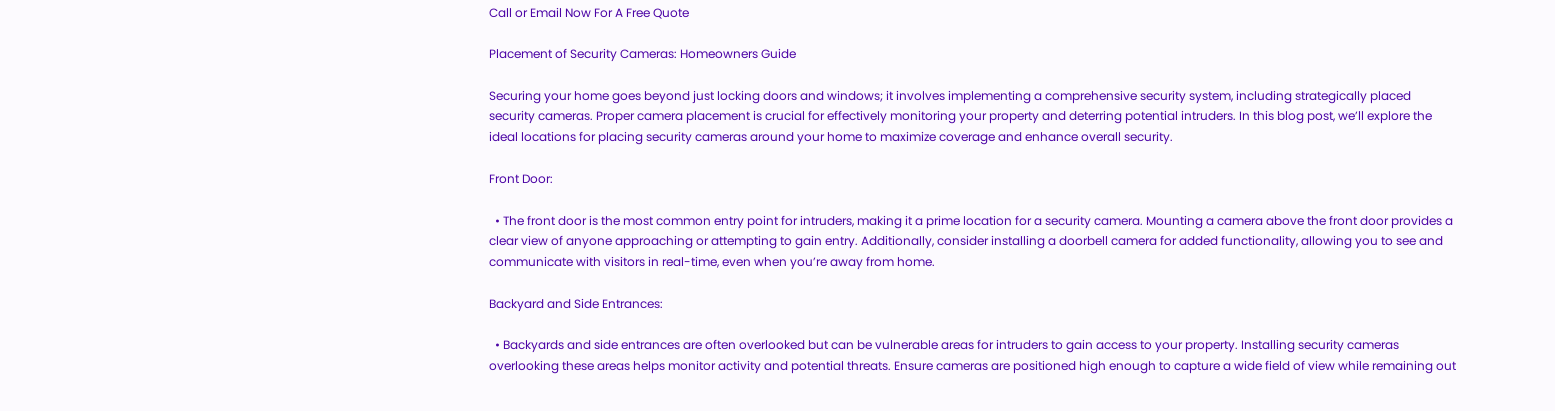Call or Email Now For A Free Quote

Placement of Security Cameras: Homeowners Guide

Securing your home goes beyond just locking doors and windows; it involves implementing a comprehensive security system, including strategically placed security cameras. Proper camera placement is crucial for effectively monitoring your property and deterring potential intruders. In this blog post, we’ll explore the ideal locations for placing security cameras around your home to maximize coverage and enhance overall security.

Front Door:

  • The front door is the most common entry point for intruders, making it a prime location for a security camera. Mounting a camera above the front door provides a clear view of anyone approaching or attempting to gain entry. Additionally, consider installing a doorbell camera for added functionality, allowing you to see and communicate with visitors in real-time, even when you’re away from home.

Backyard and Side Entrances:

  • Backyards and side entrances are often overlooked but can be vulnerable areas for intruders to gain access to your property. Installing security cameras overlooking these areas helps monitor activity and potential threats. Ensure cameras are positioned high enough to capture a wide field of view while remaining out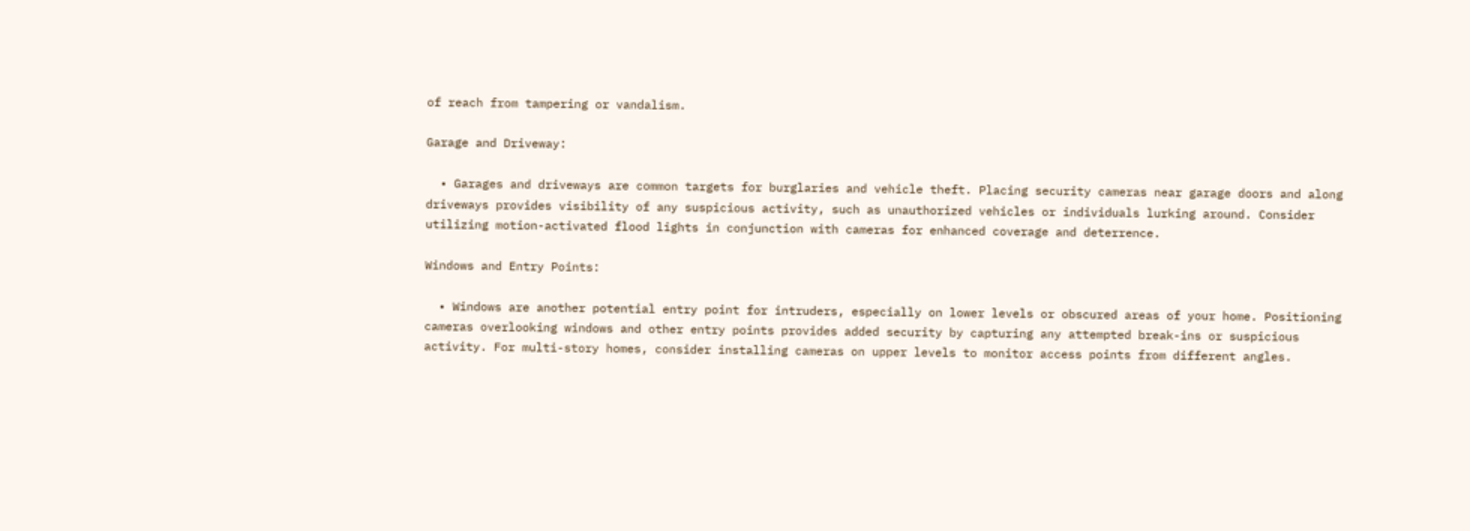of reach from tampering or vandalism.

Garage and Driveway:

  • Garages and driveways are common targets for burglaries and vehicle theft. Placing security cameras near garage doors and along driveways provides visibility of any suspicious activity, such as unauthorized vehicles or individuals lurking around. Consider utilizing motion-activated flood lights in conjunction with cameras for enhanced coverage and deterrence.

Windows and Entry Points:

  • Windows are another potential entry point for intruders, especially on lower levels or obscured areas of your home. Positioning cameras overlooking windows and other entry points provides added security by capturing any attempted break-ins or suspicious activity. For multi-story homes, consider installing cameras on upper levels to monitor access points from different angles.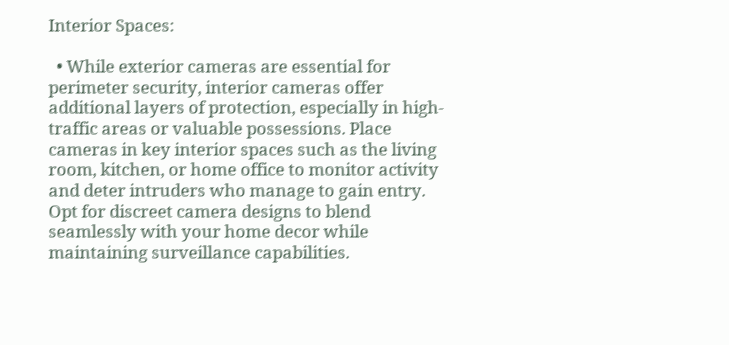Interior Spaces:

  • While exterior cameras are essential for perimeter security, interior cameras offer additional layers of protection, especially in high-traffic areas or valuable possessions. Place cameras in key interior spaces such as the living room, kitchen, or home office to monitor activity and deter intruders who manage to gain entry. Opt for discreet camera designs to blend seamlessly with your home decor while maintaining surveillance capabilities.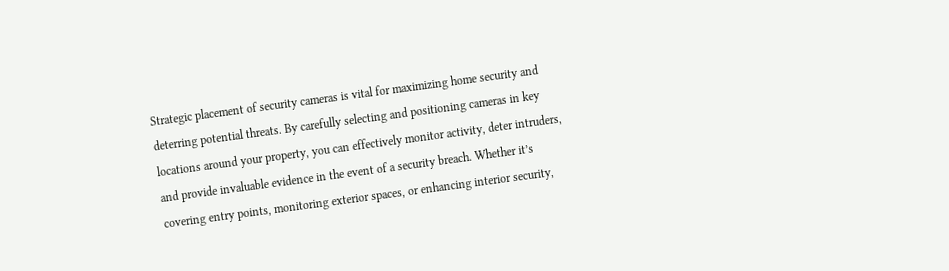Strategic placement of security cameras is vital for maximizing home security and deterring potential threats. By carefully selecting and positioning cameras in key locations around your property, you can effectively monitor activity, deter intruders, and provide invaluable evidence in the event of a security breach. Whether it’s covering entry points, monitoring exterior spaces, or enhancing interior security,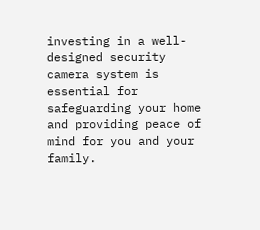investing in a well-designed security camera system is essential for safeguarding your home and providing peace of mind for you and your family.